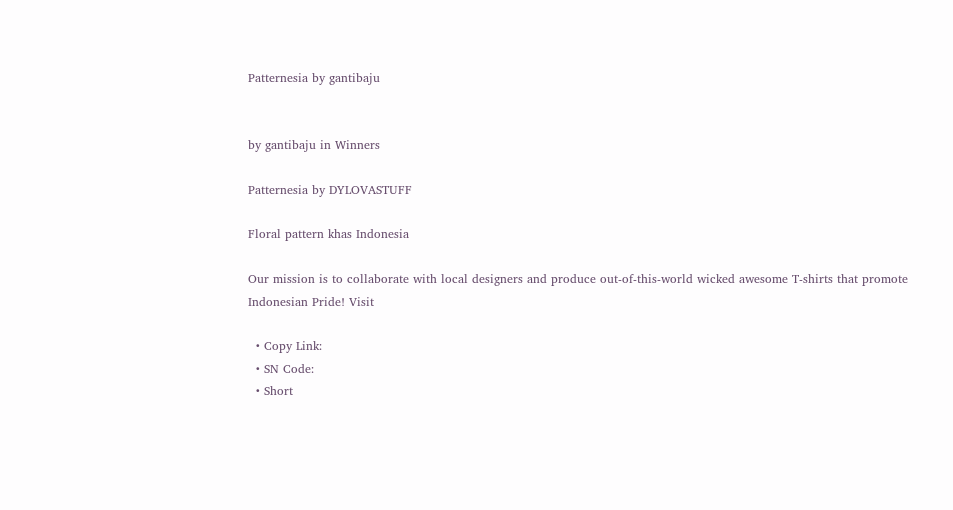Patternesia by gantibaju


by gantibaju in Winners

Patternesia by DYLOVASTUFF

Floral pattern khas Indonesia

Our mission is to collaborate with local designers and produce out-of-this-world wicked awesome T-shirts that promote Indonesian Pride! Visit

  • Copy Link:
  • SN Code:
  • Short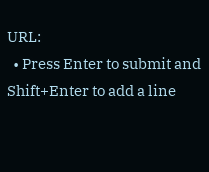URL:
  • Press Enter to submit and Shift+Enter to add a line